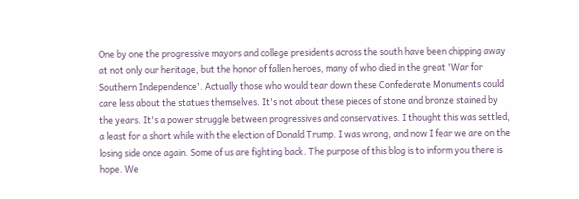One by one the progressive mayors and college presidents across the south have been chipping away at not only our heritage, but the honor of fallen heroes, many of who died in the great 'War for Southern Independence'. Actually those who would tear down these Confederate Monuments could care less about the statues themselves. It's not about these pieces of stone and bronze stained by the years. It's a power struggle between progressives and conservatives. I thought this was settled, a least for a short while with the election of Donald Trump. I was wrong, and now I fear we are on the losing side once again. Some of us are fighting back. The purpose of this blog is to inform you there is hope. We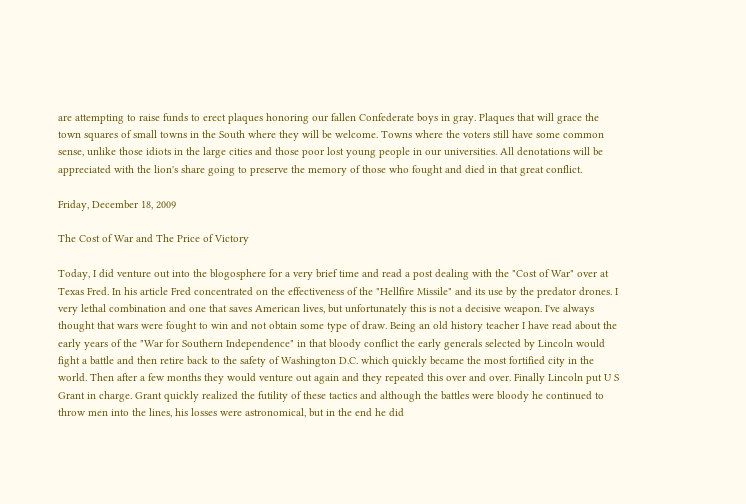are attempting to raise funds to erect plaques honoring our fallen Confederate boys in gray. Plaques that will grace the town squares of small towns in the South where they will be welcome. Towns where the voters still have some common sense, unlike those idiots in the large cities and those poor lost young people in our universities. All denotations will be appreciated with the lion's share going to preserve the memory of those who fought and died in that great conflict.

Friday, December 18, 2009

The Cost of War and The Price of Victory

Today, I did venture out into the blogosphere for a very brief time and read a post dealing with the "Cost of War" over at Texas Fred. In his article Fred concentrated on the effectiveness of the "Hellfire Missile" and its use by the predator drones. I very lethal combination and one that saves American lives, but unfortunately this is not a decisive weapon. I've always thought that wars were fought to win and not obtain some type of draw. Being an old history teacher I have read about the early years of the "War for Southern Independence" in that bloody conflict the early generals selected by Lincoln would fight a battle and then retire back to the safety of Washington D.C. which quickly became the most fortified city in the world. Then after a few months they would venture out again and they repeated this over and over. Finally Lincoln put U S Grant in charge. Grant quickly realized the futility of these tactics and although the battles were bloody he continued to throw men into the lines, his losses were astronomical, but in the end he did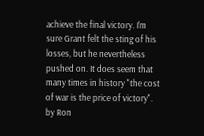achieve the final victory. I'm sure Grant felt the sting of his losses, but he nevertheless pushed on. It does seem that many times in history "the cost of war is the price of victory". by Ron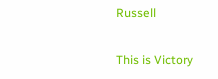Russell

This is Victory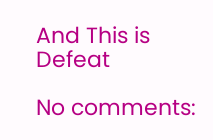And This is Defeat

No comments: